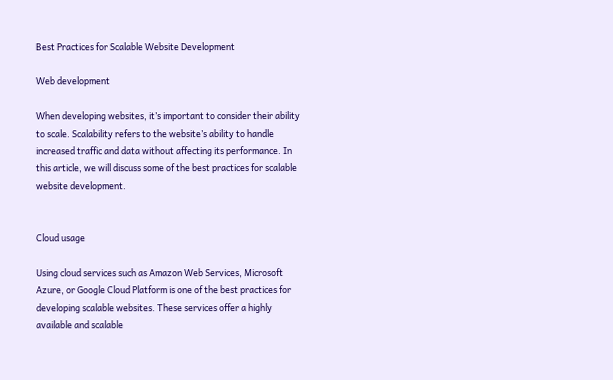Best Practices for Scalable Website Development

Web development

When developing websites, it’s important to consider their ability to scale. Scalability refers to the website’s ability to handle increased traffic and data without affecting its performance. In this article, we will discuss some of the best practices for scalable website development.


Cloud usage

Using cloud services such as Amazon Web Services, Microsoft Azure, or Google Cloud Platform is one of the best practices for developing scalable websites. These services offer a highly available and scalable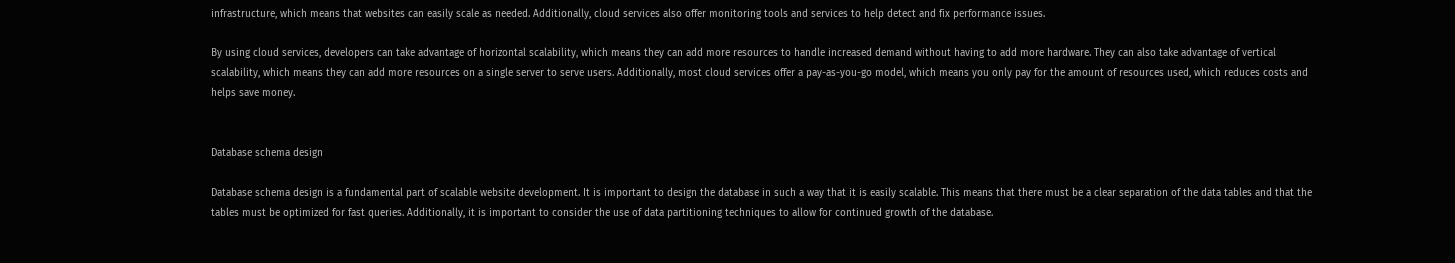infrastructure, which means that websites can easily scale as needed. Additionally, cloud services also offer monitoring tools and services to help detect and fix performance issues.

By using cloud services, developers can take advantage of horizontal scalability, which means they can add more resources to handle increased demand without having to add more hardware. They can also take advantage of vertical scalability, which means they can add more resources on a single server to serve users. Additionally, most cloud services offer a pay-as-you-go model, which means you only pay for the amount of resources used, which reduces costs and helps save money.


Database schema design

Database schema design is a fundamental part of scalable website development. It is important to design the database in such a way that it is easily scalable. This means that there must be a clear separation of the data tables and that the tables must be optimized for fast queries. Additionally, it is important to consider the use of data partitioning techniques to allow for continued growth of the database.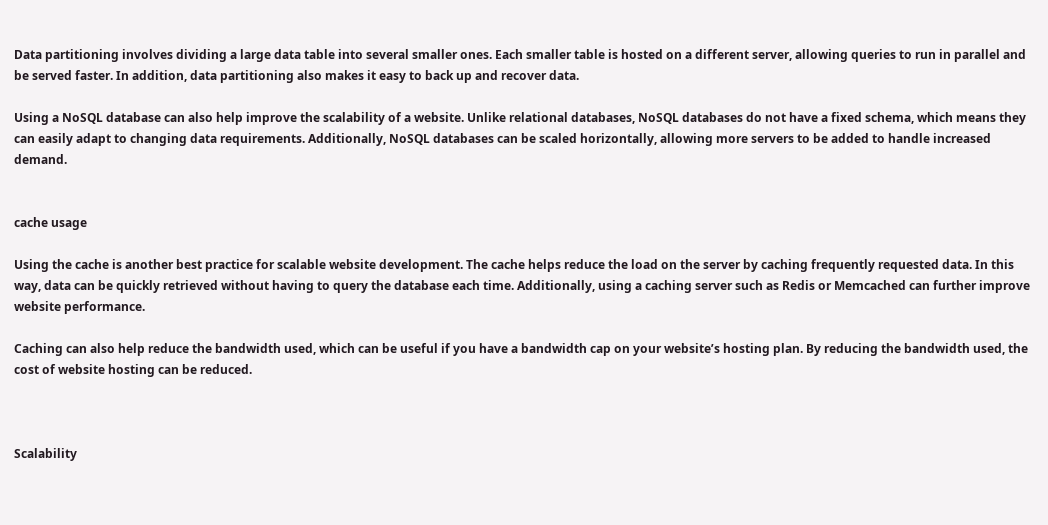Data partitioning involves dividing a large data table into several smaller ones. Each smaller table is hosted on a different server, allowing queries to run in parallel and be served faster. In addition, data partitioning also makes it easy to back up and recover data.

Using a NoSQL database can also help improve the scalability of a website. Unlike relational databases, NoSQL databases do not have a fixed schema, which means they can easily adapt to changing data requirements. Additionally, NoSQL databases can be scaled horizontally, allowing more servers to be added to handle increased demand.


cache usage

Using the cache is another best practice for scalable website development. The cache helps reduce the load on the server by caching frequently requested data. In this way, data can be quickly retrieved without having to query the database each time. Additionally, using a caching server such as Redis or Memcached can further improve website performance.

Caching can also help reduce the bandwidth used, which can be useful if you have a bandwidth cap on your website’s hosting plan. By reducing the bandwidth used, the cost of website hosting can be reduced.



Scalability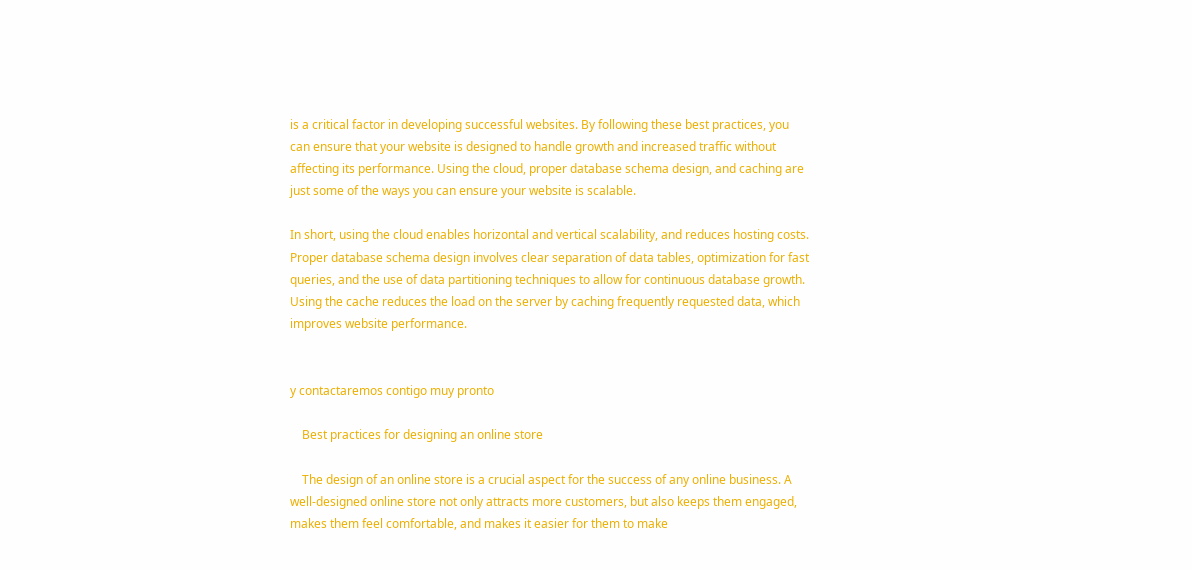is a critical factor in developing successful websites. By following these best practices, you can ensure that your website is designed to handle growth and increased traffic without affecting its performance. Using the cloud, proper database schema design, and caching are just some of the ways you can ensure your website is scalable.

In short, using the cloud enables horizontal and vertical scalability, and reduces hosting costs. Proper database schema design involves clear separation of data tables, optimization for fast queries, and the use of data partitioning techniques to allow for continuous database growth. Using the cache reduces the load on the server by caching frequently requested data, which improves website performance.


y contactaremos contigo muy pronto

    Best practices for designing an online store

    The design of an online store is a crucial aspect for the success of any online business. A well-designed online store not only attracts more customers, but also keeps them engaged, makes them feel comfortable, and makes it easier for them to make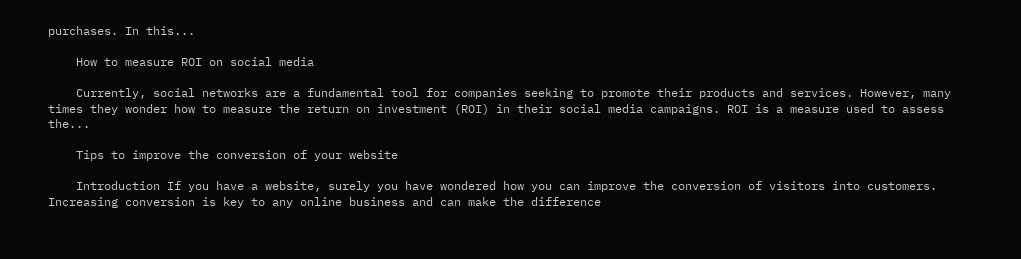purchases. In this...

    How to measure ROI on social media

    Currently, social networks are a fundamental tool for companies seeking to promote their products and services. However, many times they wonder how to measure the return on investment (ROI) in their social media campaigns. ROI is a measure used to assess the...

    Tips to improve the conversion of your website

    Introduction If you have a website, surely you have wondered how you can improve the conversion of visitors into customers. Increasing conversion is key to any online business and can make the difference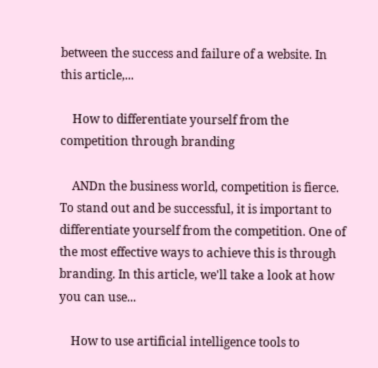between the success and failure of a website. In this article,...

    How to differentiate yourself from the competition through branding

    ANDn the business world, competition is fierce. To stand out and be successful, it is important to differentiate yourself from the competition. One of the most effective ways to achieve this is through branding. In this article, we'll take a look at how you can use...

    How to use artificial intelligence tools to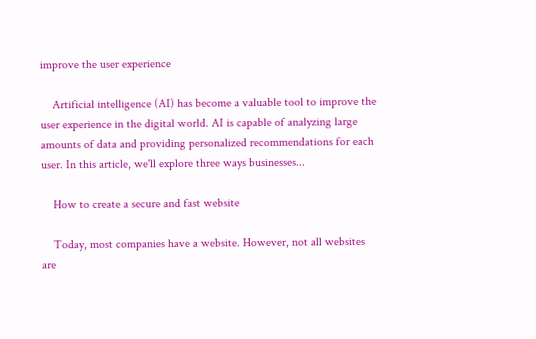improve the user experience

    Artificial intelligence (AI) has become a valuable tool to improve the user experience in the digital world. AI is capable of analyzing large amounts of data and providing personalized recommendations for each user. In this article, we'll explore three ways businesses...

    How to create a secure and fast website

    Today, most companies have a website. However, not all websites are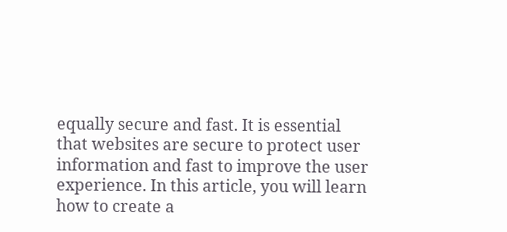equally secure and fast. It is essential that websites are secure to protect user information and fast to improve the user experience. In this article, you will learn how to create a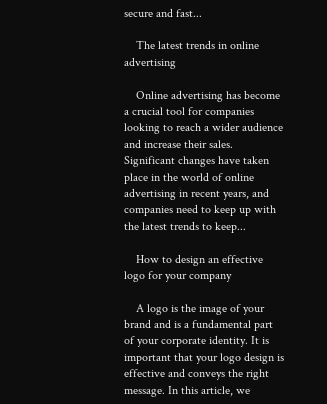secure and fast...

    The latest trends in online advertising

    Online advertising has become a crucial tool for companies looking to reach a wider audience and increase their sales. Significant changes have taken place in the world of online advertising in recent years, and companies need to keep up with the latest trends to keep...

    How to design an effective logo for your company

    A logo is the image of your brand and is a fundamental part of your corporate identity. It is important that your logo design is effective and conveys the right message. In this article, we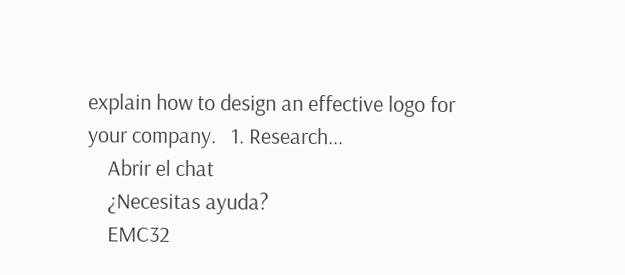explain how to design an effective logo for your company.   1. Research...
    Abrir el chat
    ¿Necesitas ayuda?
    EMC32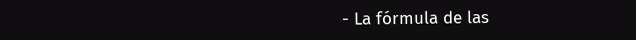- La fórmula de las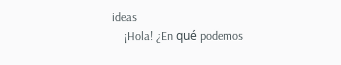ideas
    ¡Hola! ¿En qué podemos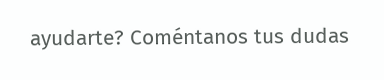ayudarte? Coméntanos tus dudas